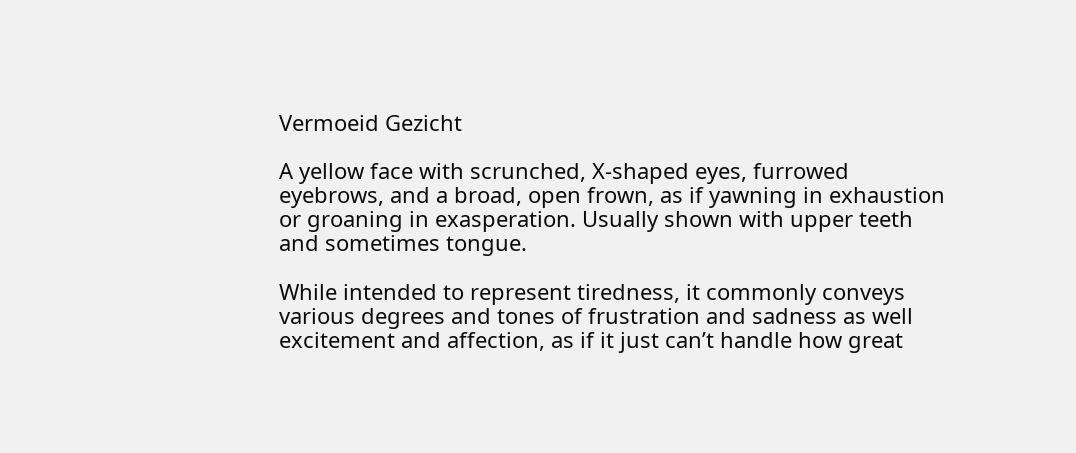Vermoeid Gezicht

A yellow face with scrunched, X-shaped eyes, furrowed eyebrows, and a broad, open frown, as if yawning in exhaustion or groaning in exasperation. Usually shown with upper teeth and sometimes tongue.

While intended to represent tiredness, it commonly conveys various degrees and tones of frustration and sadness as well excitement and affection, as if it just can’t handle how great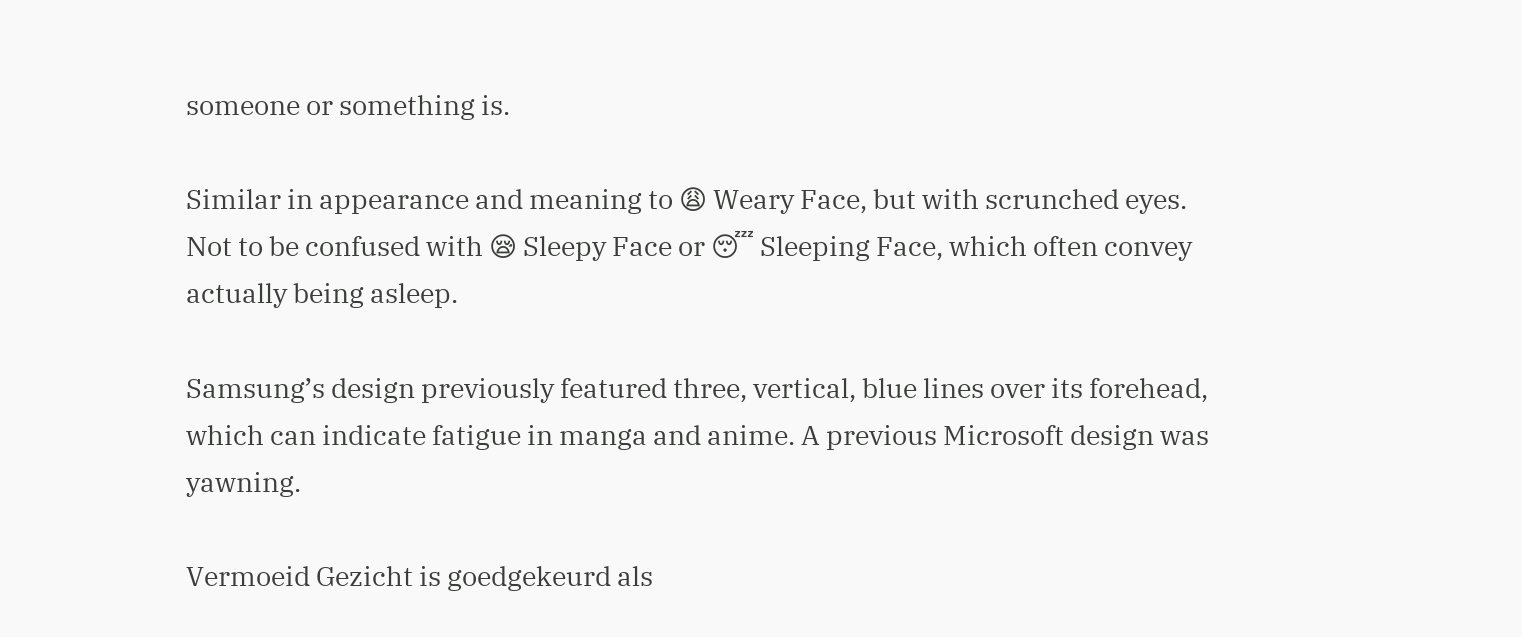someone or something is.

Similar in appearance and meaning to 😩 Weary Face, but with scrunched eyes. Not to be confused with 😪 Sleepy Face or 😴 Sleeping Face, which often convey actually being asleep.

Samsung’s design previously featured three, vertical, blue lines over its forehead, which can indicate fatigue in manga and anime. A previous Microsoft design was yawning.

Vermoeid Gezicht is goedgekeurd als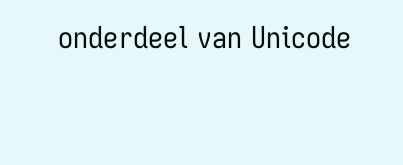onderdeel van Unicode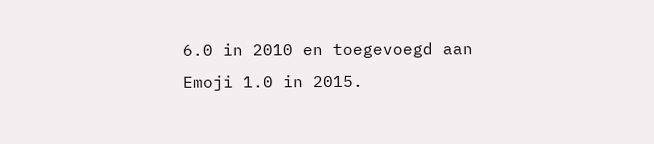6.0 in 2010 en toegevoegd aan Emoji 1.0 in 2015.